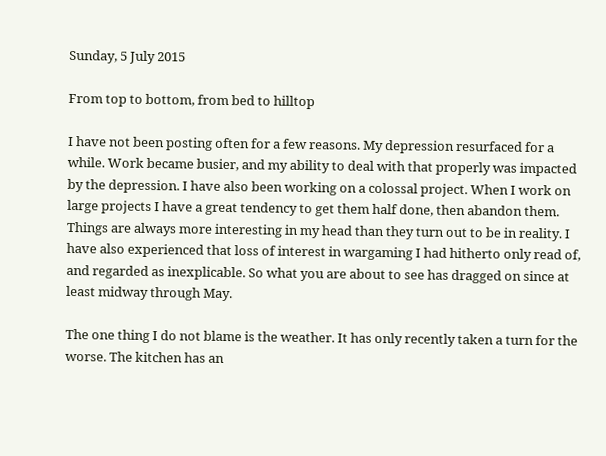Sunday, 5 July 2015

From top to bottom, from bed to hilltop

I have not been posting often for a few reasons. My depression resurfaced for a while. Work became busier, and my ability to deal with that properly was impacted by the depression. I have also been working on a colossal project. When I work on large projects I have a great tendency to get them half done, then abandon them. Things are always more interesting in my head than they turn out to be in reality. I have also experienced that loss of interest in wargaming I had hitherto only read of, and regarded as inexplicable. So what you are about to see has dragged on since at least midway through May.

The one thing I do not blame is the weather. It has only recently taken a turn for the worse. The kitchen has an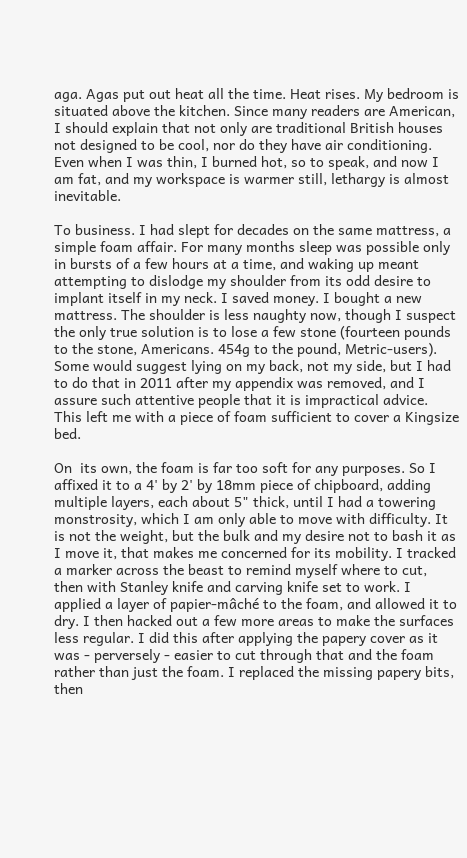aga. Agas put out heat all the time. Heat rises. My bedroom is situated above the kitchen. Since many readers are American, I should explain that not only are traditional British houses not designed to be cool, nor do they have air conditioning. Even when I was thin, I burned hot, so to speak, and now I am fat, and my workspace is warmer still, lethargy is almost inevitable.

To business. I had slept for decades on the same mattress, a simple foam affair. For many months sleep was possible only in bursts of a few hours at a time, and waking up meant attempting to dislodge my shoulder from its odd desire to implant itself in my neck. I saved money. I bought a new mattress. The shoulder is less naughty now, though I suspect the only true solution is to lose a few stone (fourteen pounds to the stone, Americans. 454g to the pound, Metric-users). Some would suggest lying on my back, not my side, but I had to do that in 2011 after my appendix was removed, and I assure such attentive people that it is impractical advice. This left me with a piece of foam sufficient to cover a Kingsize bed.

On  its own, the foam is far too soft for any purposes. So I affixed it to a 4' by 2' by 18mm piece of chipboard, adding multiple layers, each about 5" thick, until I had a towering monstrosity, which I am only able to move with difficulty. It is not the weight, but the bulk and my desire not to bash it as I move it, that makes me concerned for its mobility. I tracked a marker across the beast to remind myself where to cut, then with Stanley knife and carving knife set to work. I applied a layer of papier-mâché to the foam, and allowed it to dry. I then hacked out a few more areas to make the surfaces less regular. I did this after applying the papery cover as it was - perversely - easier to cut through that and the foam rather than just the foam. I replaced the missing papery bits, then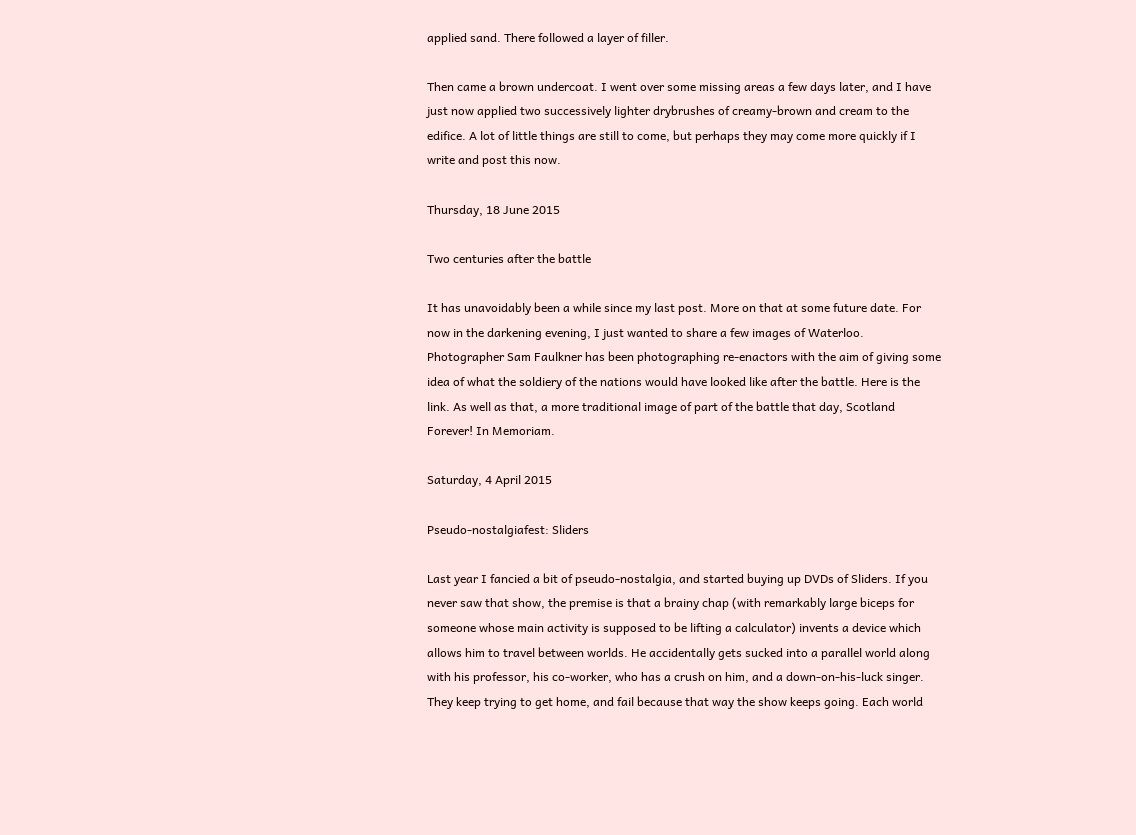applied sand. There followed a layer of filler.

Then came a brown undercoat. I went over some missing areas a few days later, and I have just now applied two successively lighter drybrushes of creamy-brown and cream to the edifice. A lot of little things are still to come, but perhaps they may come more quickly if I write and post this now.

Thursday, 18 June 2015

Two centuries after the battle

It has unavoidably been a while since my last post. More on that at some future date. For now in the darkening evening, I just wanted to share a few images of Waterloo. Photographer Sam Faulkner has been photographing re-enactors with the aim of giving some idea of what the soldiery of the nations would have looked like after the battle. Here is the link. As well as that, a more traditional image of part of the battle that day, Scotland Forever! In Memoriam.

Saturday, 4 April 2015

Pseudo-nostalgiafest: Sliders

Last year I fancied a bit of pseudo-nostalgia, and started buying up DVDs of Sliders. If you never saw that show, the premise is that a brainy chap (with remarkably large biceps for someone whose main activity is supposed to be lifting a calculator) invents a device which allows him to travel between worlds. He accidentally gets sucked into a parallel world along with his professor, his co-worker, who has a crush on him, and a down-on-his-luck singer. They keep trying to get home, and fail because that way the show keeps going. Each world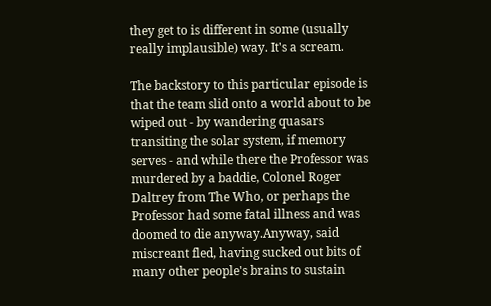they get to is different in some (usually really implausible) way. It's a scream.

The backstory to this particular episode is that the team slid onto a world about to be wiped out - by wandering quasars transiting the solar system, if memory serves - and while there the Professor was murdered by a baddie, Colonel Roger Daltrey from The Who, or perhaps the Professor had some fatal illness and was doomed to die anyway.Anyway, said miscreant fled, having sucked out bits of many other people's brains to sustain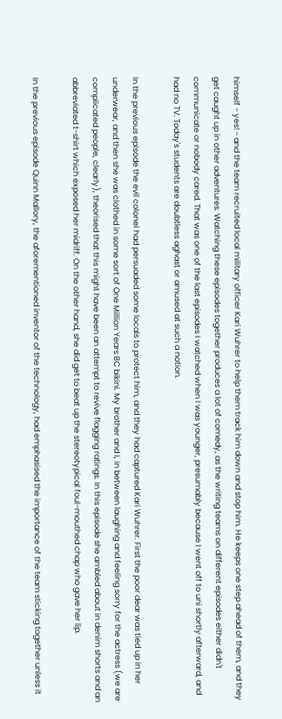himself - yes! - and the team recruited local military officer Kari Wuhrer to help them track him down and stop him. He keeps one step ahead of them, and they get caught up in other adventures. Watching these episodes together produces a lot of comedy, as the writing teams on different episodes either didn't communicate or nobody cared. That was one of the last episodes I watched when I was younger, presumably because I went off to uni shortly afterward, and had no TV. Today's students are doubtless aghast or amused at such a notion.

In the previous episode the evil colonel had persuaded some locals to protect him, and they had captured Kari Wuhrer. First the poor dear was tied up in her underwear, and then she was clothed in some sort of One Million Years BC bikini. My brother and I, in between laughing and feeling sorry for the actress (we are complicated people, clearly), theorised that this might have been an attempt to revive flagging ratings. In this episode she ambled about in denim shorts and an abbreviated t-shirt which exposed her midriff. On the other hand, she did get to beat up the stereotypical foul-mouthed chap who gave her lip.

In the previous episode Quinn Mallory, the aforementioned inventor of the technology, had emphasised the importance of the team sticking together unless it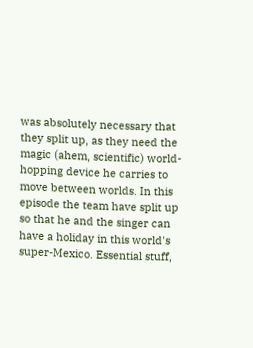was absolutely necessary that they split up, as they need the magic (ahem, scientific) world-hopping device he carries to move between worlds. In this episode the team have split up so that he and the singer can have a holiday in this world's super-Mexico. Essential stuff,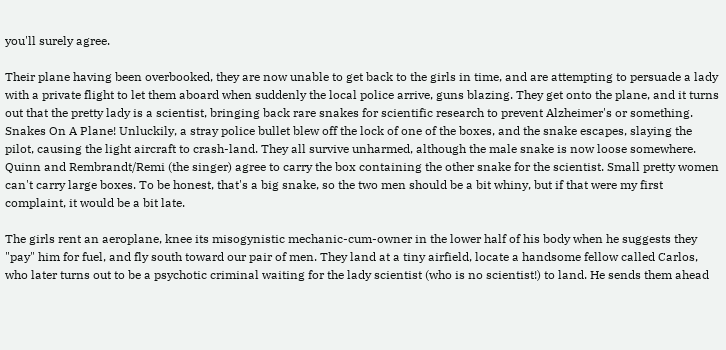you'll surely agree.

Their plane having been overbooked, they are now unable to get back to the girls in time, and are attempting to persuade a lady with a private flight to let them aboard when suddenly the local police arrive, guns blazing. They get onto the plane, and it turns out that the pretty lady is a scientist, bringing back rare snakes for scientific research to prevent Alzheimer's or something. Snakes On A Plane! Unluckily, a stray police bullet blew off the lock of one of the boxes, and the snake escapes, slaying the pilot, causing the light aircraft to crash-land. They all survive unharmed, although the male snake is now loose somewhere. Quinn and Rembrandt/Remi (the singer) agree to carry the box containing the other snake for the scientist. Small pretty women can't carry large boxes. To be honest, that's a big snake, so the two men should be a bit whiny, but if that were my first complaint, it would be a bit late.

The girls rent an aeroplane, knee its misogynistic mechanic-cum-owner in the lower half of his body when he suggests they "pay" him for fuel, and fly south toward our pair of men. They land at a tiny airfield, locate a handsome fellow called Carlos, who later turns out to be a psychotic criminal waiting for the lady scientist (who is no scientist!) to land. He sends them ahead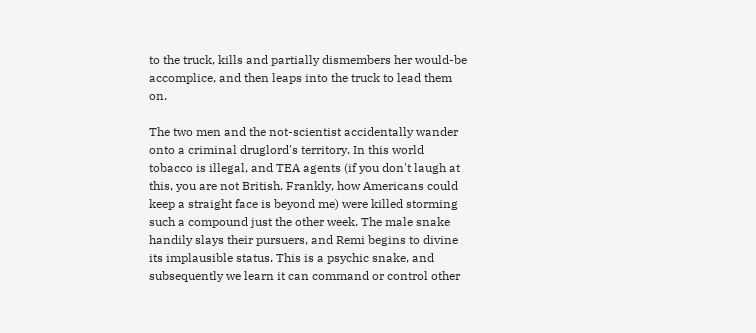to the truck, kills and partially dismembers her would-be accomplice, and then leaps into the truck to lead them on.

The two men and the not-scientist accidentally wander onto a criminal druglord's territory. In this world tobacco is illegal, and TEA agents (if you don't laugh at this, you are not British. Frankly, how Americans could keep a straight face is beyond me) were killed storming such a compound just the other week. The male snake handily slays their pursuers, and Remi begins to divine its implausible status. This is a psychic snake, and subsequently we learn it can command or control other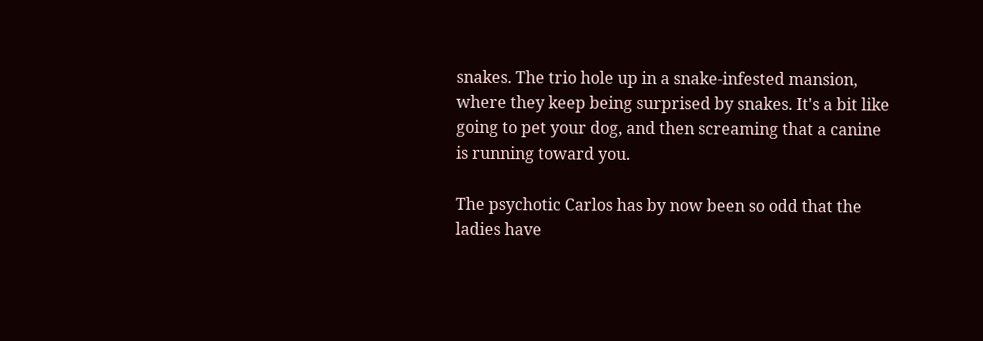snakes. The trio hole up in a snake-infested mansion, where they keep being surprised by snakes. It's a bit like going to pet your dog, and then screaming that a canine is running toward you.

The psychotic Carlos has by now been so odd that the ladies have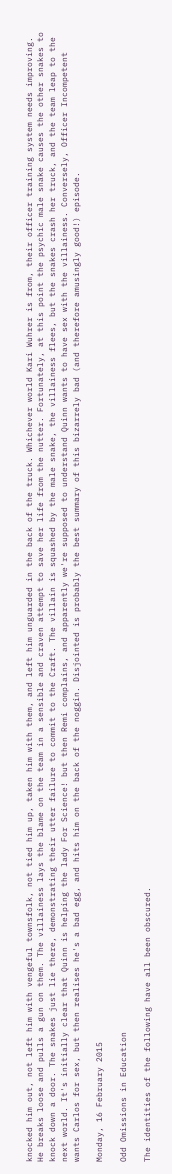knocked him out, not left him with vengeful townsfolk, not tied him up, taken him with them, and left him unguarded in the back of the truck. Whichever world Kari Wuhrer is from, their officer training system needs improving. He breaks loose and pulls a gun on them. The villainess lays the blame on the team in a sensible and craven attempt to save her life from the nutter. Fortunately, at this point the psychic male snake causes the other snakes to knock down a door. The snakes just lie there, demonstrating their utter failure to commit to the Craft. The villain is squashed by the male snake, the villainess flees, but the snakes crash her truck, and the team leap to the next world. It's initially clear that Quinn is helping the lady For Science! but then Remi complains, and apparently we're supposed to understand Quinn wants to have sex with the villainess. Conversely, Officer Incompetent wants Carlos for sex, but then realises he's a bad egg, and hits him on the back of the noggin. Disjointed is probably the best summary of this bizarrely bad (and therefore amusingly good!) episode.

Monday, 16 February 2015

Odd Omissions in Education

The identities of the following have all been obscured.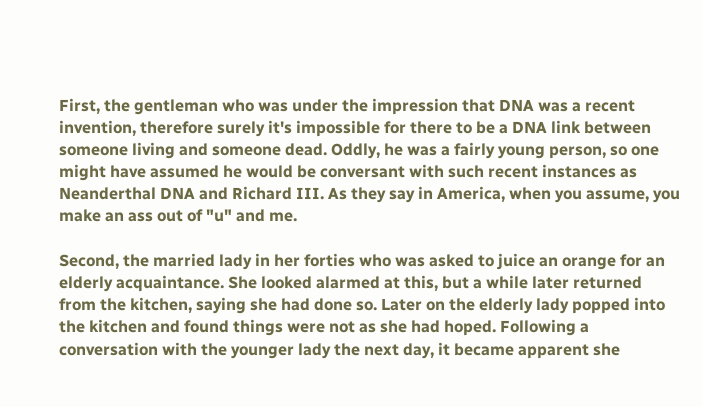First, the gentleman who was under the impression that DNA was a recent invention, therefore surely it's impossible for there to be a DNA link between someone living and someone dead. Oddly, he was a fairly young person, so one might have assumed he would be conversant with such recent instances as Neanderthal DNA and Richard III. As they say in America, when you assume, you make an ass out of "u" and me.

Second, the married lady in her forties who was asked to juice an orange for an elderly acquaintance. She looked alarmed at this, but a while later returned from the kitchen, saying she had done so. Later on the elderly lady popped into the kitchen and found things were not as she had hoped. Following a conversation with the younger lady the next day, it became apparent she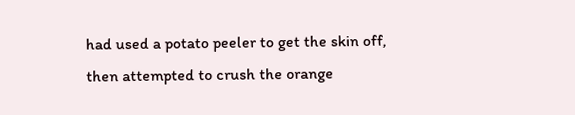had used a potato peeler to get the skin off, then attempted to crush the orange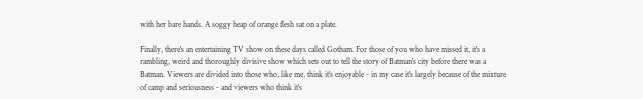with her bare hands. A soggy heap of orange flesh sat on a plate.

Finally, there's an entertaining TV show on these days called Gotham. For those of you who have missed it, it's a rambling, weird and thoroughly divisive show which sets out to tell the story of Batman's city before there was a Batman. Viewers are divided into those who, like me, think it's enjoyable - in my case it's largely because of the mixture of camp and seriousness - and viewers who think it's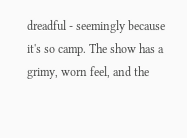dreadful - seemingly because it's so camp. The show has a grimy, worn feel, and the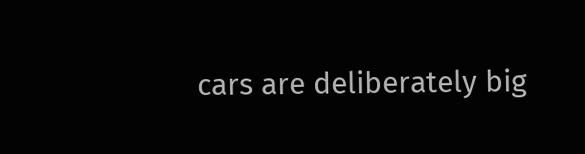cars are deliberately big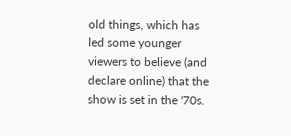old things, which has led some younger viewers to believe (and declare online) that the show is set in the '70s.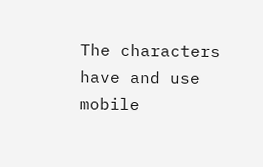The characters have and use mobile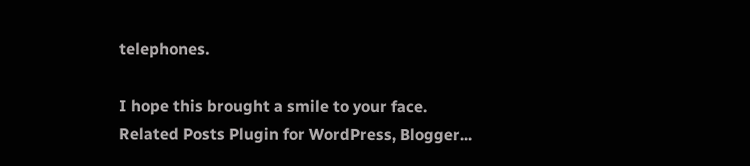telephones.

I hope this brought a smile to your face.
Related Posts Plugin for WordPress, Blogger...